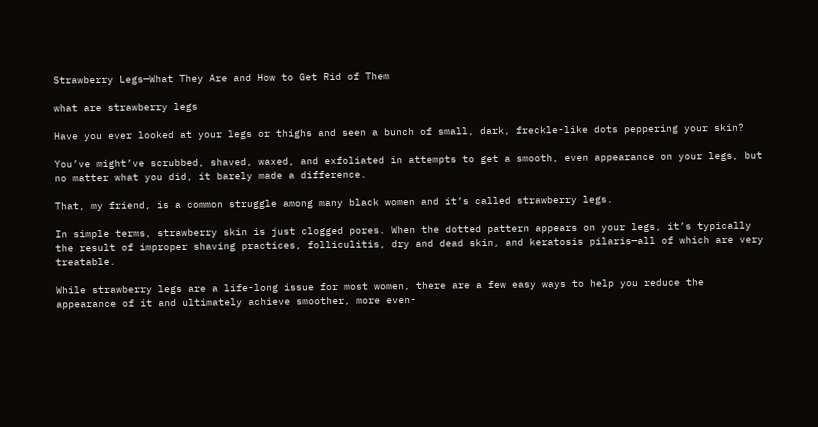Strawberry Legs—What They Are and How to Get Rid of Them

what are strawberry legs

Have you ever looked at your legs or thighs and seen a bunch of small, dark, freckle-like dots peppering your skin?

You’ve might’ve scrubbed, shaved, waxed, and exfoliated in attempts to get a smooth, even appearance on your legs, but no matter what you did, it barely made a difference.

That, my friend, is a common struggle among many black women and it’s called strawberry legs.

In simple terms, strawberry skin is just clogged pores. When the dotted pattern appears on your legs, it’s typically the result of improper shaving practices, folliculitis, dry and dead skin, and keratosis pilaris—all of which are very treatable.

While strawberry legs are a life-long issue for most women, there are a few easy ways to help you reduce the appearance of it and ultimately achieve smoother, more even-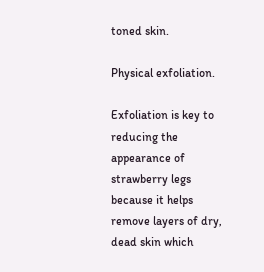toned skin.

Physical exfoliation.

Exfoliation is key to reducing the appearance of strawberry legs because it helps remove layers of dry, dead skin which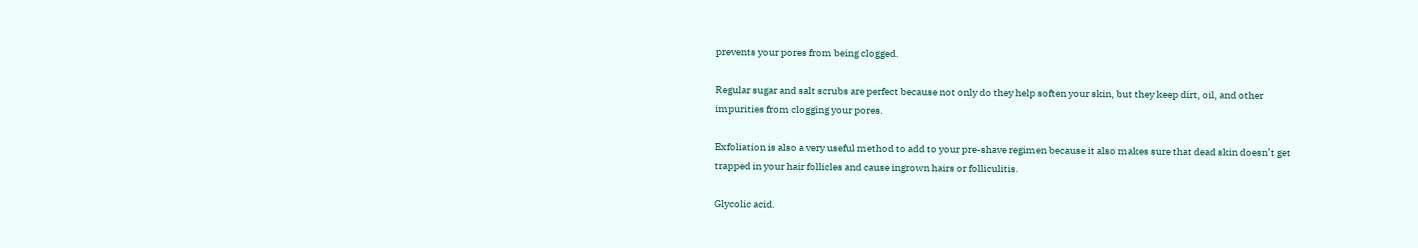prevents your pores from being clogged.

Regular sugar and salt scrubs are perfect because not only do they help soften your skin, but they keep dirt, oil, and other impurities from clogging your pores.

Exfoliation is also a very useful method to add to your pre-shave regimen because it also makes sure that dead skin doesn’t get trapped in your hair follicles and cause ingrown hairs or folliculitis.

Glycolic acid.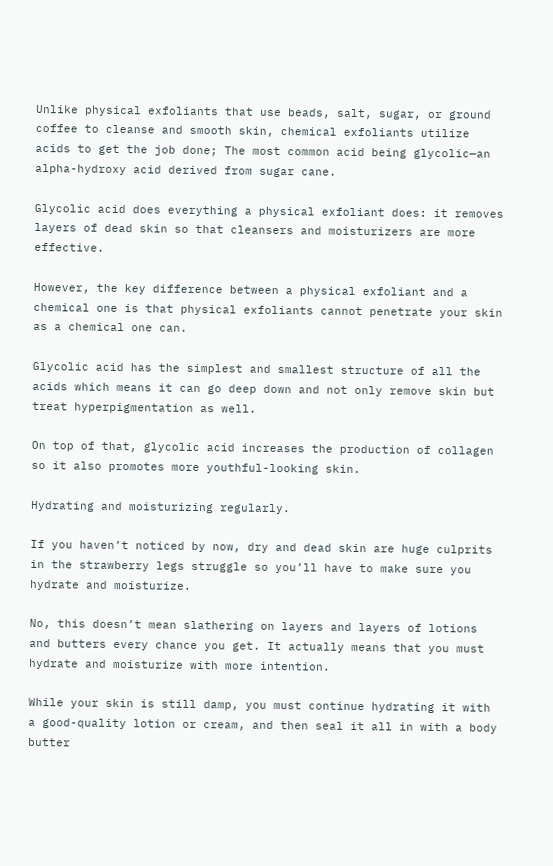Unlike physical exfoliants that use beads, salt, sugar, or ground coffee to cleanse and smooth skin, chemical exfoliants utilize acids to get the job done; The most common acid being glycolic—an alpha-hydroxy acid derived from sugar cane.

Glycolic acid does everything a physical exfoliant does: it removes layers of dead skin so that cleansers and moisturizers are more effective.

However, the key difference between a physical exfoliant and a chemical one is that physical exfoliants cannot penetrate your skin as a chemical one can.

Glycolic acid has the simplest and smallest structure of all the acids which means it can go deep down and not only remove skin but treat hyperpigmentation as well.

On top of that, glycolic acid increases the production of collagen so it also promotes more youthful-looking skin.

Hydrating and moisturizing regularly.

If you haven’t noticed by now, dry and dead skin are huge culprits in the strawberry legs struggle so you’ll have to make sure you hydrate and moisturize.

No, this doesn’t mean slathering on layers and layers of lotions and butters every chance you get. It actually means that you must hydrate and moisturize with more intention.

While your skin is still damp, you must continue hydrating it with a good-quality lotion or cream, and then seal it all in with a body butter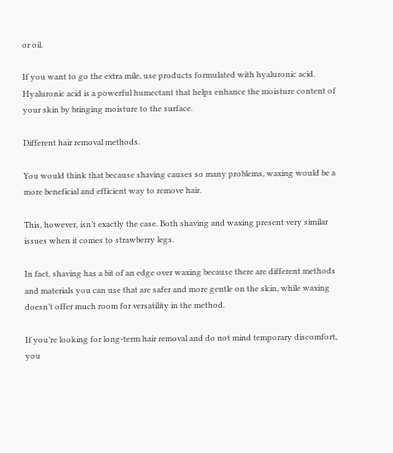or oil.

If you want to go the extra mile, use products formulated with hyaluronic acid. Hyaluronic acid is a powerful humectant that helps enhance the moisture content of your skin by bringing moisture to the surface.

Different hair removal methods.

You would think that because shaving causes so many problems, waxing would be a more beneficial and efficient way to remove hair.

This, however, isn’t exactly the case. Both shaving and waxing present very similar issues when it comes to strawberry legs.

In fact, shaving has a bit of an edge over waxing because there are different methods and materials you can use that are safer and more gentle on the skin, while waxing doesn’t offer much room for versatility in the method.

If you’re looking for long-term hair removal and do not mind temporary discomfort, you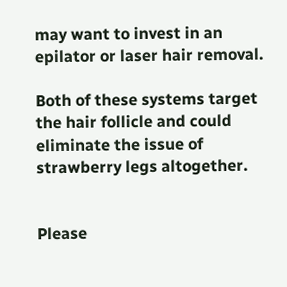may want to invest in an epilator or laser hair removal.

Both of these systems target the hair follicle and could eliminate the issue of strawberry legs altogether.


Please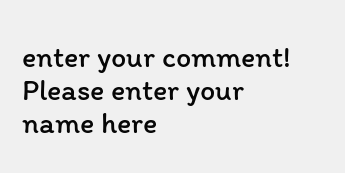enter your comment!
Please enter your name here